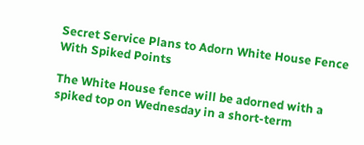Secret Service Plans to Adorn White House Fence With Spiked Points

The White House fence will be adorned with a spiked top on Wednesday in a short-term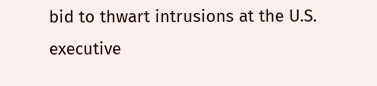bid to thwart intrusions at the U.S. executive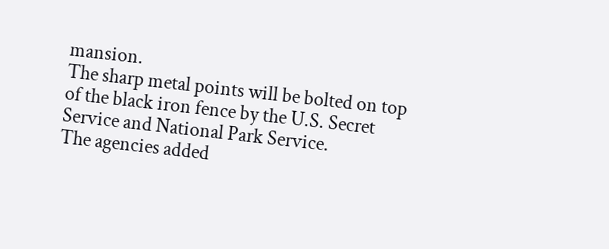mansion.
The sharp metal points will be bolted on top of the black iron fence by the U.S. Secret Service and National Park Service.
The agencies added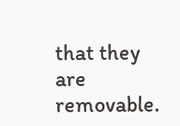that they are removable.